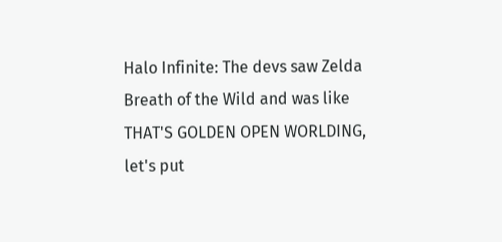Halo Infinite: The devs saw Zelda Breath of the Wild and was like THAT'S GOLDEN OPEN WORLDING, let's put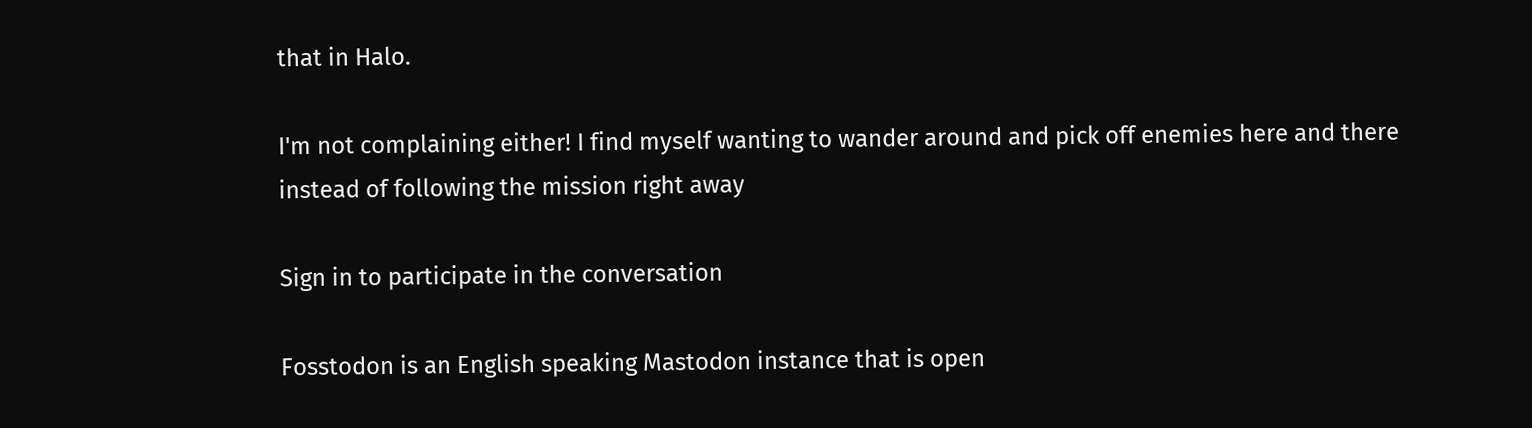that in Halo.

I'm not complaining either! I find myself wanting to wander around and pick off enemies here and there instead of following the mission right away

Sign in to participate in the conversation

Fosstodon is an English speaking Mastodon instance that is open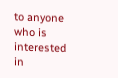to anyone who is interested in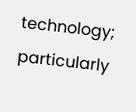technology; particularly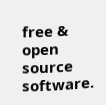free & open source software.